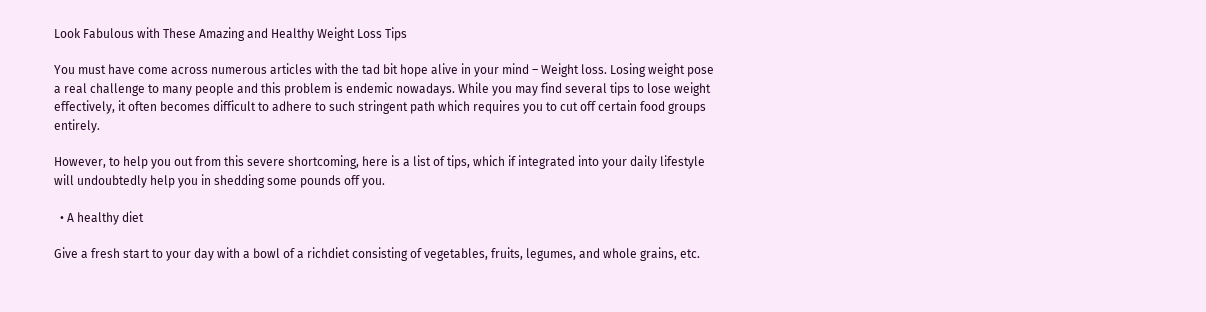Look Fabulous with These Amazing and Healthy Weight Loss Tips

You must have come across numerous articles with the tad bit hope alive in your mind – Weight loss. Losing weight pose a real challenge to many people and this problem is endemic nowadays. While you may find several tips to lose weight effectively, it often becomes difficult to adhere to such stringent path which requires you to cut off certain food groups entirely.

However, to help you out from this severe shortcoming, here is a list of tips, which if integrated into your daily lifestyle will undoubtedly help you in shedding some pounds off you.

  • A healthy diet

Give a fresh start to your day with a bowl of a richdiet consisting of vegetables, fruits, legumes, and whole grains, etc.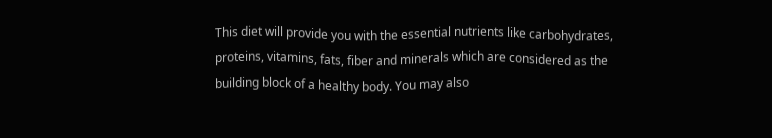This diet will provide you with the essential nutrients like carbohydrates, proteins, vitamins, fats, fiber and minerals which are considered as the building block of a healthy body. You may also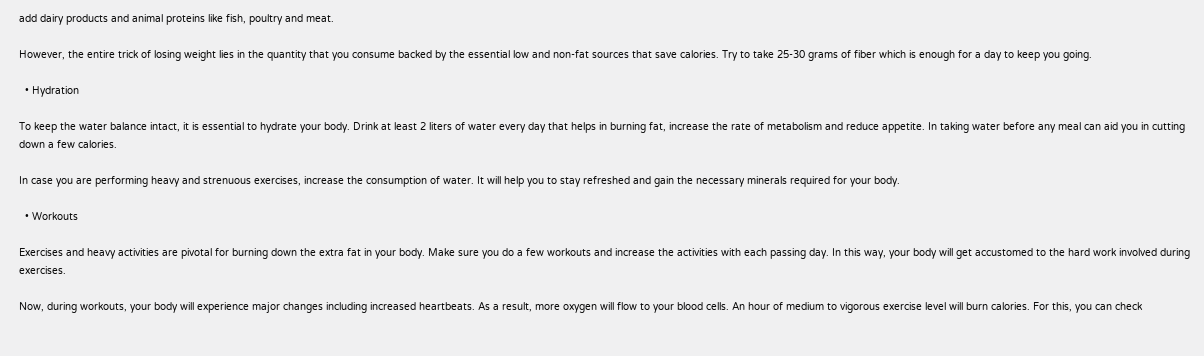add dairy products and animal proteins like fish, poultry and meat.

However, the entire trick of losing weight lies in the quantity that you consume backed by the essential low and non-fat sources that save calories. Try to take 25-30 grams of fiber which is enough for a day to keep you going.

  • Hydration

To keep the water balance intact, it is essential to hydrate your body. Drink at least 2 liters of water every day that helps in burning fat, increase the rate of metabolism and reduce appetite. In taking water before any meal can aid you in cutting down a few calories.

In case you are performing heavy and strenuous exercises, increase the consumption of water. It will help you to stay refreshed and gain the necessary minerals required for your body.

  • Workouts

Exercises and heavy activities are pivotal for burning down the extra fat in your body. Make sure you do a few workouts and increase the activities with each passing day. In this way, your body will get accustomed to the hard work involved during exercises.

Now, during workouts, your body will experience major changes including increased heartbeats. As a result, more oxygen will flow to your blood cells. An hour of medium to vigorous exercise level will burn calories. For this, you can check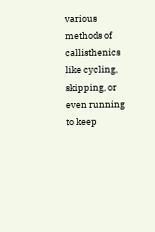various methods of callisthenics like cycling, skipping, or even running to keep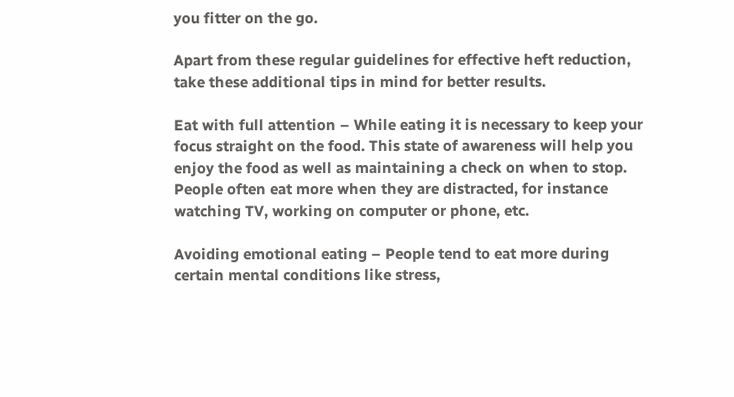you fitter on the go.

Apart from these regular guidelines for effective heft reduction, take these additional tips in mind for better results.

Eat with full attention – While eating it is necessary to keep your focus straight on the food. This state of awareness will help you enjoy the food as well as maintaining a check on when to stop. People often eat more when they are distracted, for instance watching TV, working on computer or phone, etc.

Avoiding emotional eating – People tend to eat more during certain mental conditions like stress,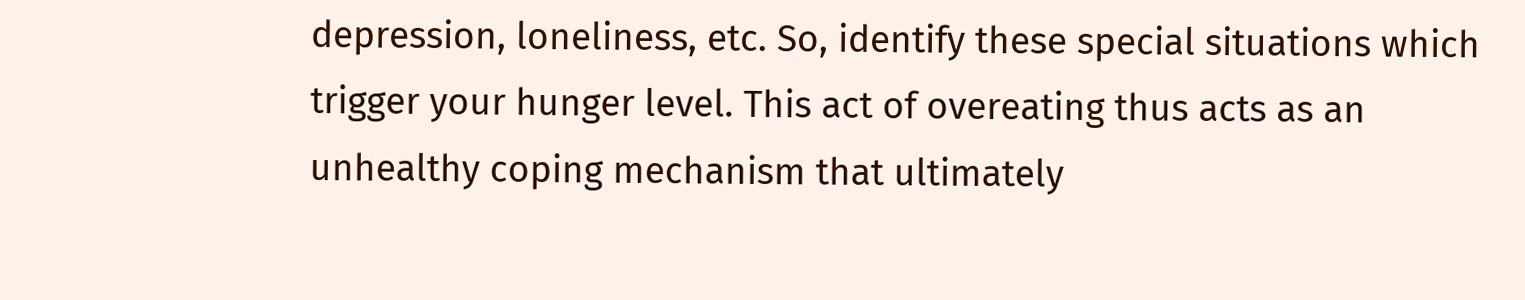depression, loneliness, etc. So, identify these special situations which trigger your hunger level. This act of overeating thus acts as an unhealthy coping mechanism that ultimately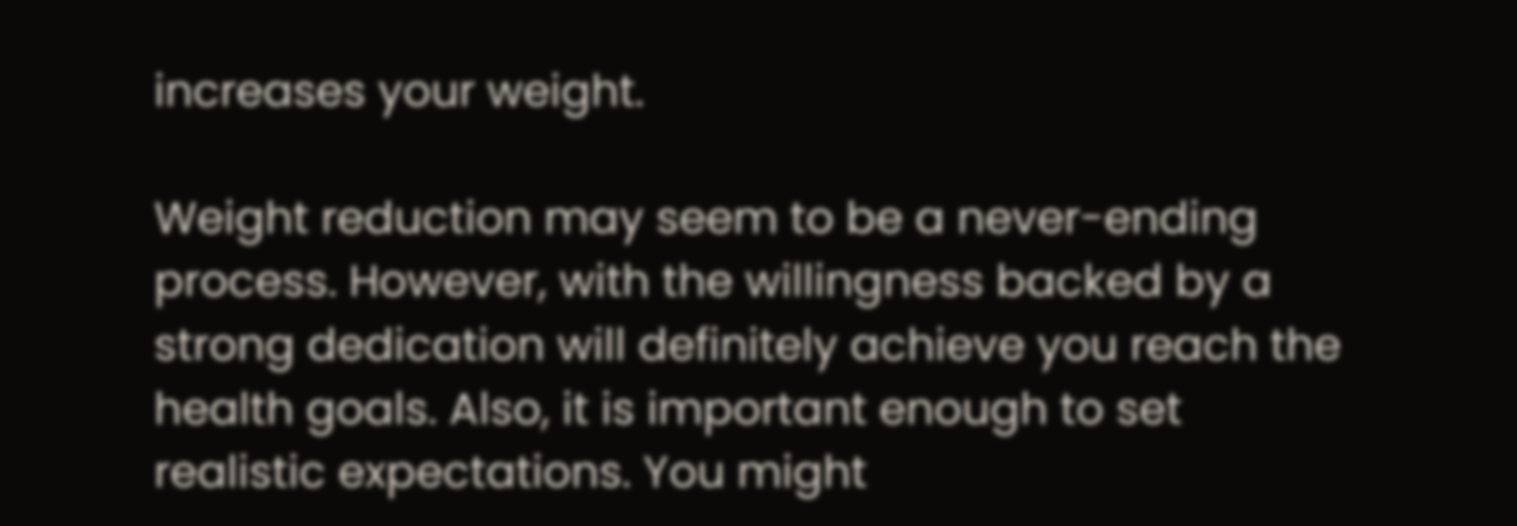increases your weight.

Weight reduction may seem to be a never-ending process. However, with the willingness backed by a strong dedication will definitely achieve you reach the health goals. Also, it is important enough to set realistic expectations. You might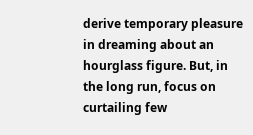derive temporary pleasure in dreaming about an hourglass figure. But, in the long run, focus on curtailing few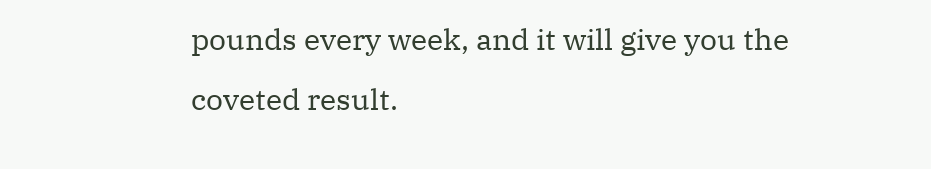pounds every week, and it will give you the coveted result.